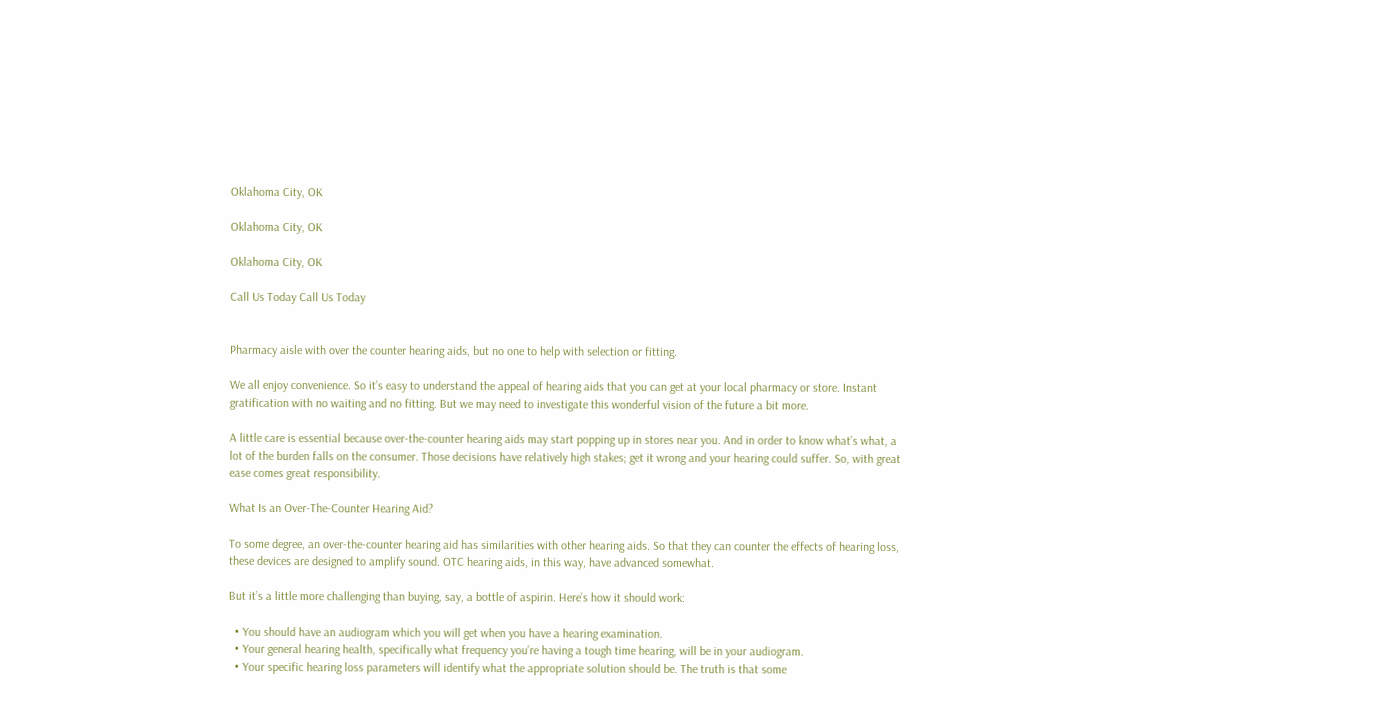Oklahoma City, OK

Oklahoma City, OK

Oklahoma City, OK

Call Us Today Call Us Today


Pharmacy aisle with over the counter hearing aids, but no one to help with selection or fitting.

We all enjoy convenience. So it’s easy to understand the appeal of hearing aids that you can get at your local pharmacy or store. Instant gratification with no waiting and no fitting. But we may need to investigate this wonderful vision of the future a bit more.

A little care is essential because over-the-counter hearing aids may start popping up in stores near you. And in order to know what’s what, a lot of the burden falls on the consumer. Those decisions have relatively high stakes; get it wrong and your hearing could suffer. So, with great ease comes great responsibility.

What Is an Over-The-Counter Hearing Aid?

To some degree, an over-the-counter hearing aid has similarities with other hearing aids. So that they can counter the effects of hearing loss, these devices are designed to amplify sound. OTC hearing aids, in this way, have advanced somewhat.

But it’s a little more challenging than buying, say, a bottle of aspirin. Here’s how it should work:

  • You should have an audiogram which you will get when you have a hearing examination.
  • Your general hearing health, specifically what frequency you’re having a tough time hearing, will be in your audiogram.
  • Your specific hearing loss parameters will identify what the appropriate solution should be. The truth is that some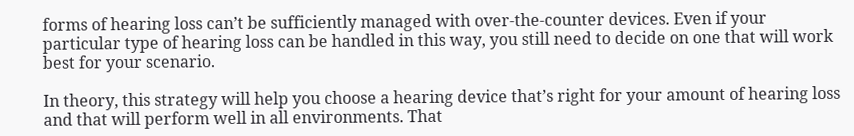forms of hearing loss can’t be sufficiently managed with over-the-counter devices. Even if your particular type of hearing loss can be handled in this way, you still need to decide on one that will work best for your scenario.

In theory, this strategy will help you choose a hearing device that’s right for your amount of hearing loss and that will perform well in all environments. That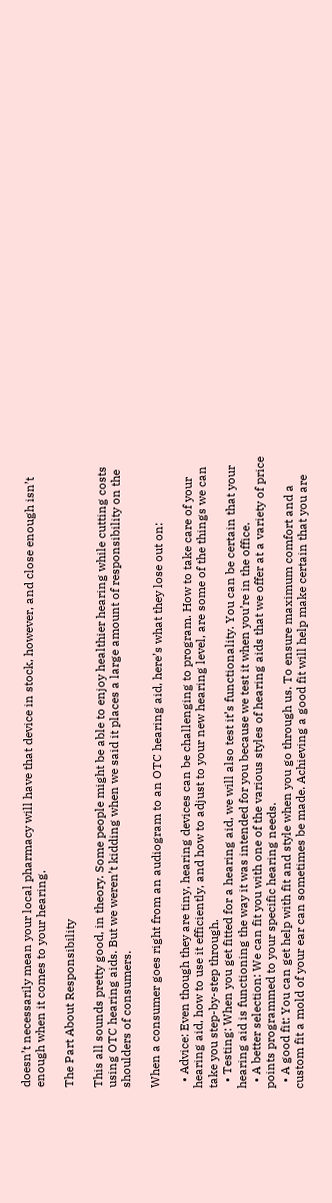doesn’t necessarily mean your local pharmacy will have that device in stock, however, and close enough isn’t enough when it comes to your hearing.

The Part About Responsibility

This all sounds pretty good, in theory. Some people might be able to enjoy healthier hearing while cutting costs using OTC hearing aids. But we weren’t kidding when we said it places a large amount of responsibility on the shoulders of consumers.

When a consumer goes right from an audiogram to an OTC hearing aid, here’s what they lose out on:

  • Advice: Even though they are tiny, hearing devices can be challenging to program. How to take care of your hearing aid, how to use it efficiently, and how to adjust to your new hearing level, are some of the things we can take you step-by-step through.
  • Testing: When you get fitted for a hearing aid, we will also test it’s functionality. You can be certain that your hearing aid is functioning the way it was intended for you because we test it when you’re in the office.
  • A better selection: We can fit you with one of the various styles of hearing aids that we offer at a variety of price points programmed to your specific hearing needs.
  • A good fit: You can get help with fit and style when you go through us. To ensure maximum comfort and a custom fit a mold of your ear can sometimes be made. Achieving a good fit will help make certain that you are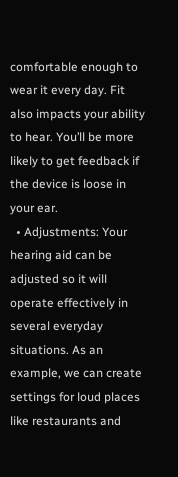comfortable enough to wear it every day. Fit also impacts your ability to hear. You’ll be more likely to get feedback if the device is loose in your ear.
  • Adjustments: Your hearing aid can be adjusted so it will operate effectively in several everyday situations. As an example, we can create settings for loud places like restaurants and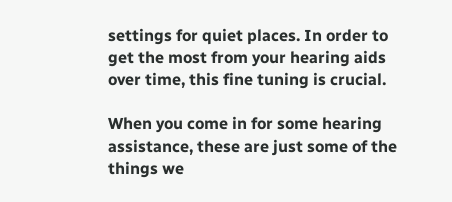settings for quiet places. In order to get the most from your hearing aids over time, this fine tuning is crucial.

When you come in for some hearing assistance, these are just some of the things we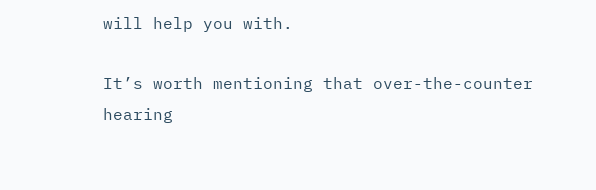will help you with.

It’s worth mentioning that over-the-counter hearing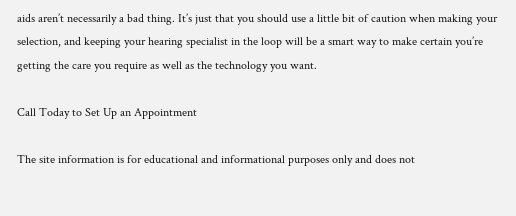aids aren’t necessarily a bad thing. It’s just that you should use a little bit of caution when making your selection, and keeping your hearing specialist in the loop will be a smart way to make certain you’re getting the care you require as well as the technology you want.

Call Today to Set Up an Appointment

The site information is for educational and informational purposes only and does not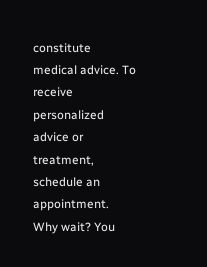constitute medical advice. To receive personalized advice or treatment, schedule an appointment.
Why wait? You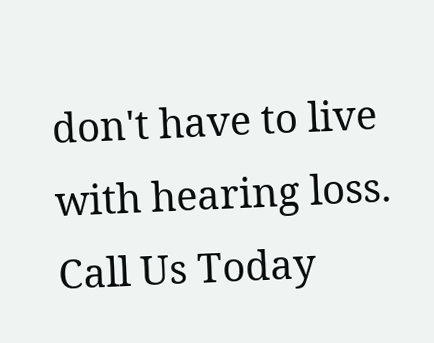don't have to live with hearing loss. Call Us Today